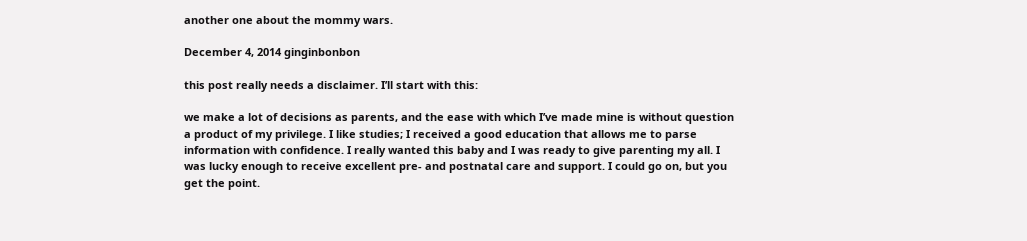another one about the mommy wars.

December 4, 2014 ginginbonbon

this post really needs a disclaimer. I’ll start with this:

we make a lot of decisions as parents, and the ease with which I’ve made mine is without question a product of my privilege. I like studies; I received a good education that allows me to parse information with confidence. I really wanted this baby and I was ready to give parenting my all. I was lucky enough to receive excellent pre- and postnatal care and support. I could go on, but you get the point.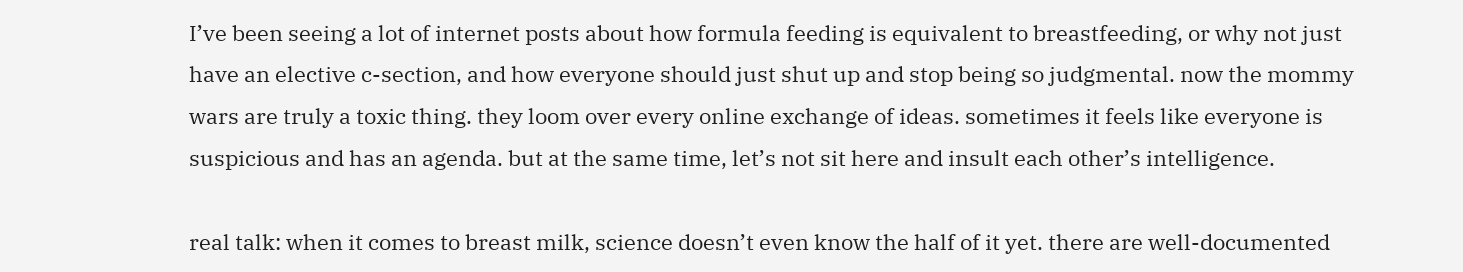I’ve been seeing a lot of internet posts about how formula feeding is equivalent to breastfeeding, or why not just have an elective c-section, and how everyone should just shut up and stop being so judgmental. now the mommy wars are truly a toxic thing. they loom over every online exchange of ideas. sometimes it feels like everyone is suspicious and has an agenda. but at the same time, let’s not sit here and insult each other’s intelligence.

real talk: when it comes to breast milk, science doesn’t even know the half of it yet. there are well-documented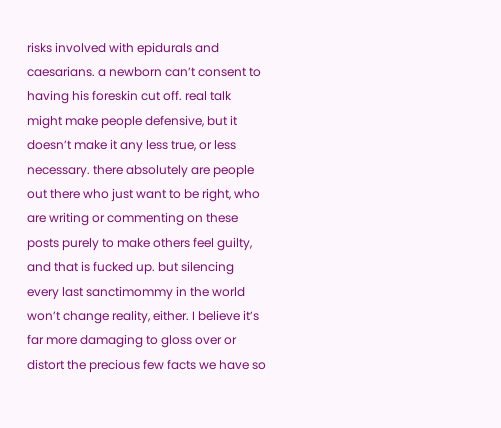risks involved with epidurals and caesarians. a newborn can’t consent to having his foreskin cut off. real talk might make people defensive, but it doesn’t make it any less true, or less necessary. there absolutely are people out there who just want to be right, who are writing or commenting on these posts purely to make others feel guilty, and that is fucked up. but silencing every last sanctimommy in the world won’t change reality, either. I believe it’s far more damaging to gloss over or distort the precious few facts we have so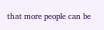that more people can be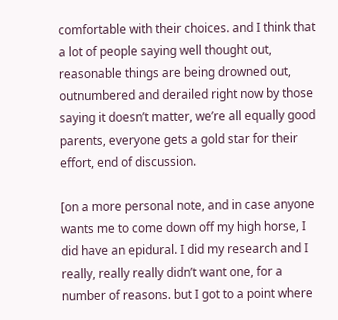comfortable with their choices. and I think that a lot of people saying well thought out, reasonable things are being drowned out, outnumbered and derailed right now by those saying it doesn’t matter, we’re all equally good parents, everyone gets a gold star for their effort, end of discussion.

[on a more personal note, and in case anyone wants me to come down off my high horse, I did have an epidural. I did my research and I really, really really didn’t want one, for a number of reasons. but I got to a point where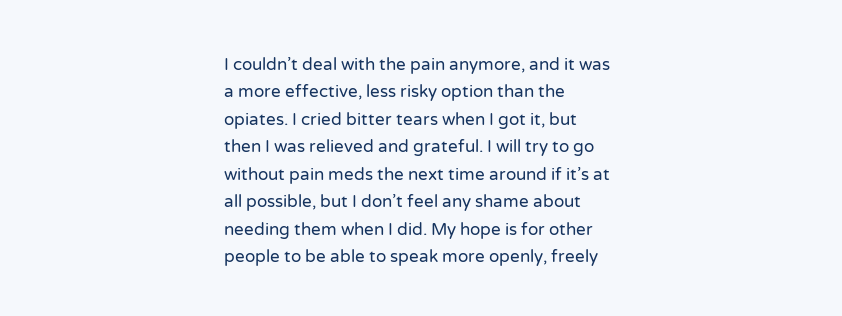I couldn’t deal with the pain anymore, and it was a more effective, less risky option than the opiates. I cried bitter tears when I got it, but then I was relieved and grateful. I will try to go without pain meds the next time around if it’s at all possible, but I don’t feel any shame about needing them when I did. My hope is for other people to be able to speak more openly, freely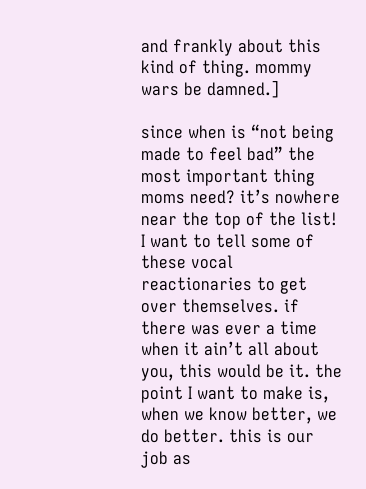and frankly about this kind of thing. mommy wars be damned.]

since when is “not being made to feel bad” the most important thing moms need? it’s nowhere near the top of the list! I want to tell some of these vocal reactionaries to get over themselves. if there was ever a time when it ain’t all about you, this would be it. the point I want to make is, when we know better, we do better. this is our job as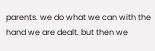parents. we do what we can with the hand we are dealt. but then we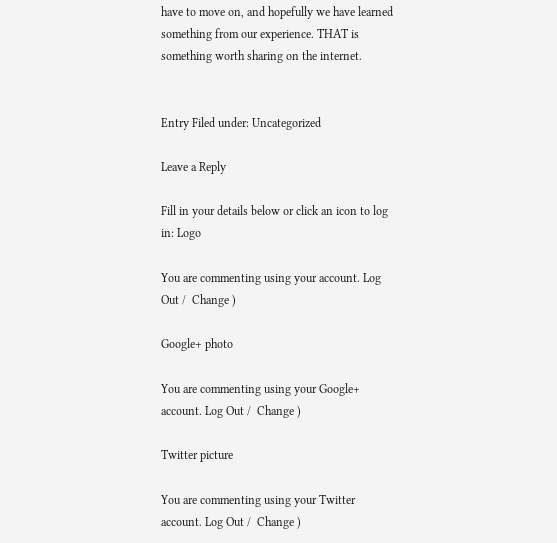have to move on, and hopefully we have learned something from our experience. THAT is something worth sharing on the internet.


Entry Filed under: Uncategorized

Leave a Reply

Fill in your details below or click an icon to log in: Logo

You are commenting using your account. Log Out /  Change )

Google+ photo

You are commenting using your Google+ account. Log Out /  Change )

Twitter picture

You are commenting using your Twitter account. Log Out /  Change )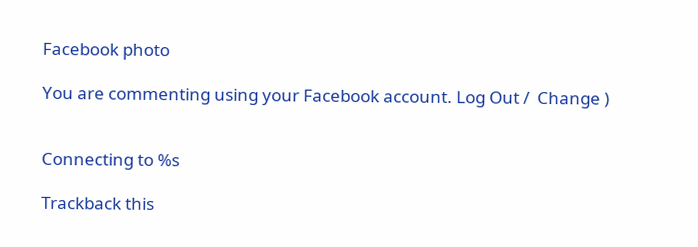Facebook photo

You are commenting using your Facebook account. Log Out /  Change )


Connecting to %s

Trackback this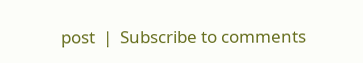post  |  Subscribe to comments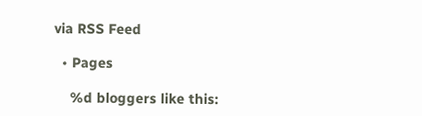via RSS Feed

  • Pages

    %d bloggers like this: